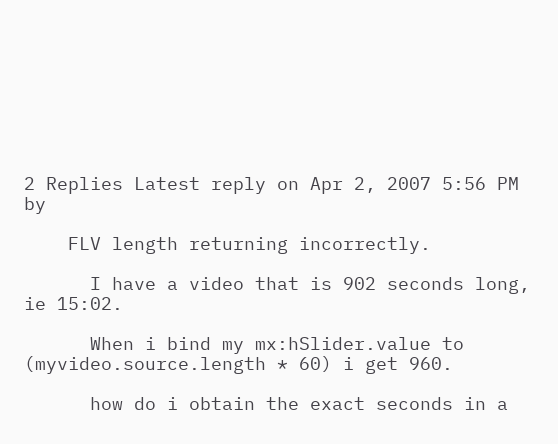2 Replies Latest reply on Apr 2, 2007 5:56 PM by

    FLV length returning incorrectly.

      I have a video that is 902 seconds long, ie 15:02.

      When i bind my mx:hSlider.value to (myvideo.source.length * 60) i get 960.

      how do i obtain the exact seconds in a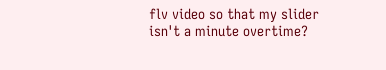flv video so that my slider isn't a minute overtime?